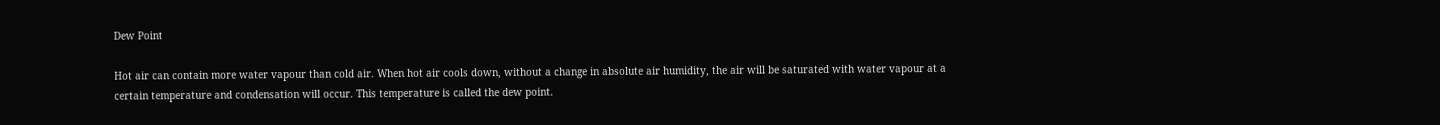Dew Point

Hot air can contain more water vapour than cold air. When hot air cools down, without a change in absolute air humidity, the air will be saturated with water vapour at a certain temperature and condensation will occur. This temperature is called the dew point.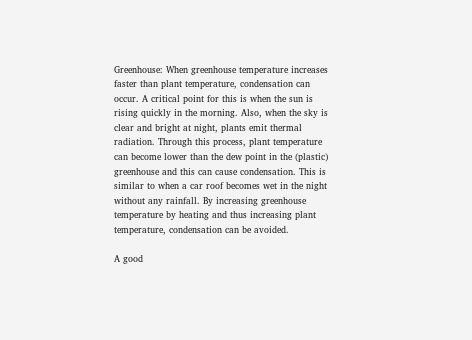Greenhouse: When greenhouse temperature increases faster than plant temperature, condensation can occur. A critical point for this is when the sun is rising quickly in the morning. Also, when the sky is clear and bright at night, plants emit thermal radiation. Through this process, plant temperature can become lower than the dew point in the (plastic) greenhouse and this can cause condensation. This is similar to when a car roof becomes wet in the night without any rainfall. By increasing greenhouse temperature by heating and thus increasing plant temperature, condensation can be avoided.

A good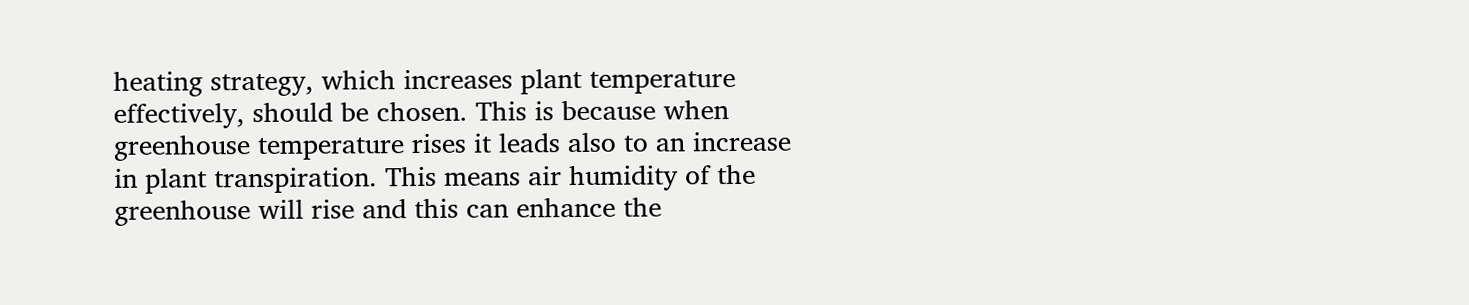heating strategy, which increases plant temperature effectively, should be chosen. This is because when greenhouse temperature rises it leads also to an increase in plant transpiration. This means air humidity of the greenhouse will rise and this can enhance the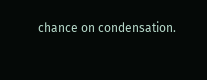chance on condensation.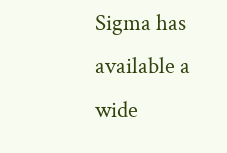Sigma has available a wide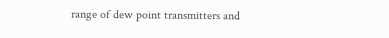range of dew point transmitters and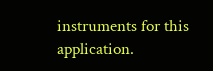instruments for this application.